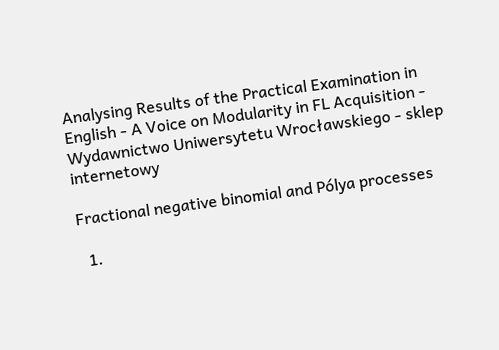Analysing Results of the Practical Examination in English - A Voice on Modularity in FL Acquisition - Wydawnictwo Uniwersytetu Wrocławskiego - sklep internetowy

Fractional negative binomial and Pólya processes

  1.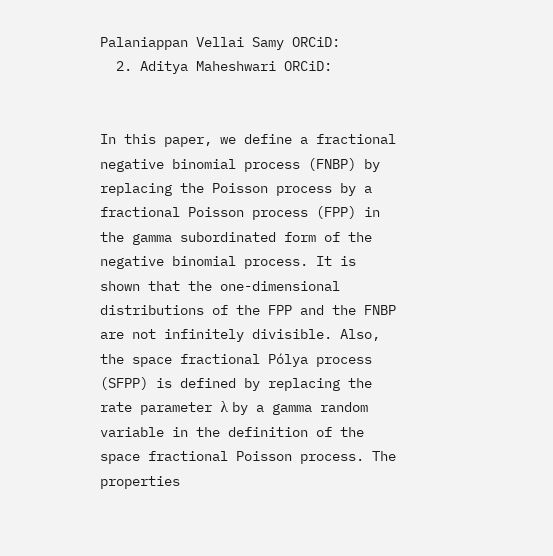Palaniappan Vellai Samy ORCiD:
  2. Aditya Maheshwari ORCiD:


In this paper, we define a fractional negative binomial process (FNBP) by replacing the Poisson process by a fractional Poisson process (FPP) in the gamma subordinated form of the negative binomial process. It is shown that the one-dimensional distributions of the FPP and the FNBP are not infinitely divisible. Also, the space fractional Pólya process (SFPP) is defined by replacing the rate parameter λ by a gamma random variable in the definition of the space fractional Poisson process. The properties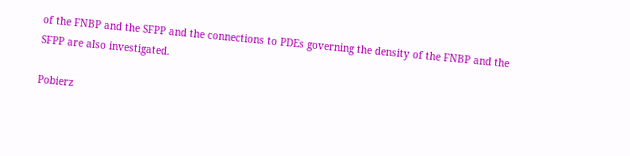of the FNBP and the SFPP and the connections to PDEs governing the density of the FNBP and the SFPP are also investigated.

Pobierz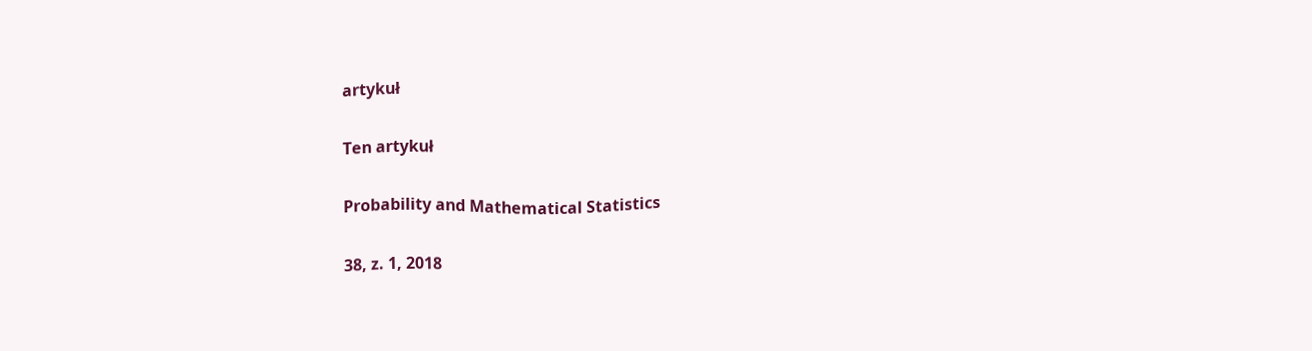artykuł

Ten artykuł

Probability and Mathematical Statistics

38, z. 1, 2018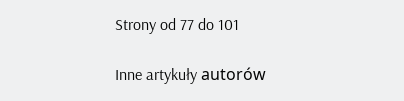Strony od 77 do 101

Inne artykuły autorów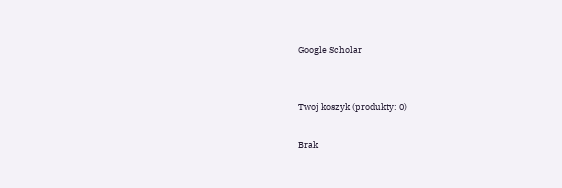Google Scholar


Twoj koszyk (produkty: 0)

Brak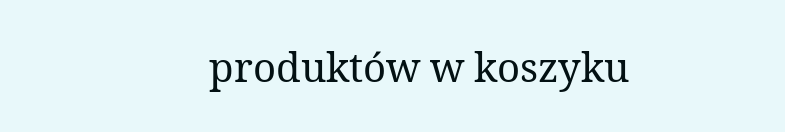produktów w koszyku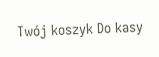Twój koszyk Do kasy